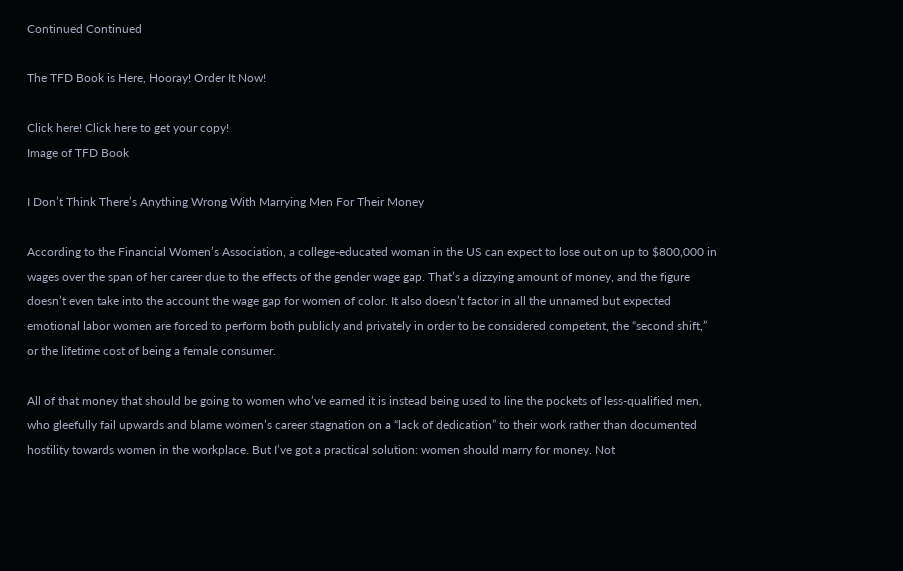Continued Continued

The TFD Book is Here, Hooray! Order It Now!

Click here! Click here to get your copy!
Image of TFD Book

I Don’t Think There’s Anything Wrong With Marrying Men For Their Money

According to the Financial Women’s Association, a college-educated woman in the US can expect to lose out on up to $800,000 in wages over the span of her career due to the effects of the gender wage gap. That’s a dizzying amount of money, and the figure doesn’t even take into the account the wage gap for women of color. It also doesn’t factor in all the unnamed but expected emotional labor women are forced to perform both publicly and privately in order to be considered competent, the “second shift,” or the lifetime cost of being a female consumer.

All of that money that should be going to women who’ve earned it is instead being used to line the pockets of less-qualified men, who gleefully fail upwards and blame women’s career stagnation on a “lack of dedication” to their work rather than documented hostility towards women in the workplace. But I’ve got a practical solution: women should marry for money. Not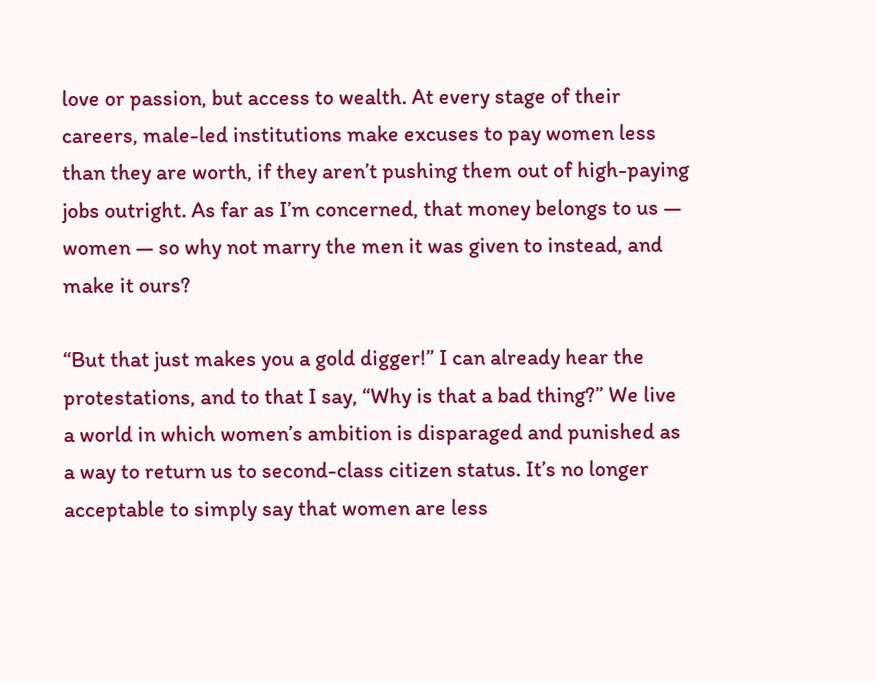love or passion, but access to wealth. At every stage of their careers, male-led institutions make excuses to pay women less than they are worth, if they aren’t pushing them out of high-paying jobs outright. As far as I’m concerned, that money belongs to us — women — so why not marry the men it was given to instead, and make it ours?

“But that just makes you a gold digger!” I can already hear the protestations, and to that I say, “Why is that a bad thing?” We live a world in which women’s ambition is disparaged and punished as a way to return us to second-class citizen status. It’s no longer acceptable to simply say that women are less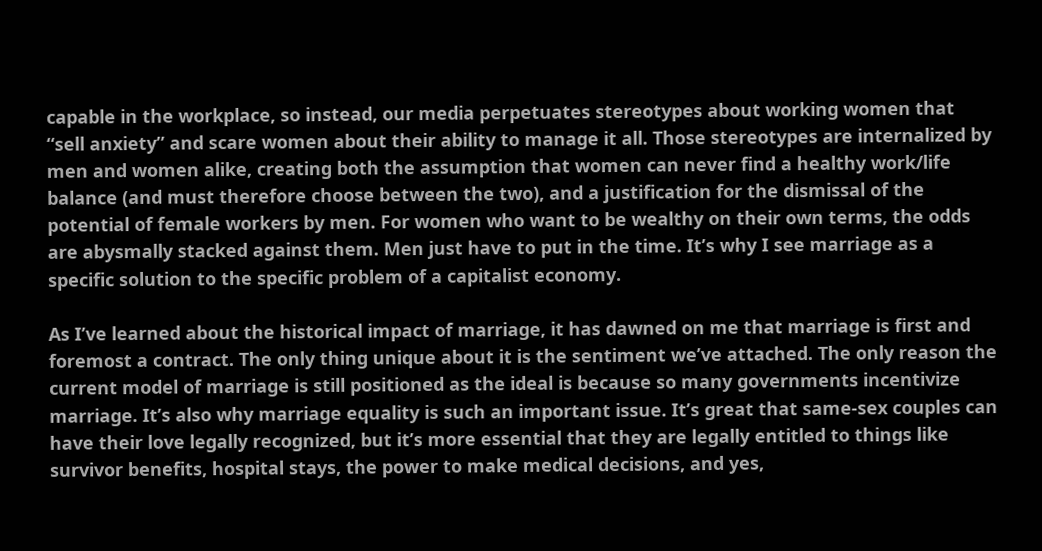capable in the workplace, so instead, our media perpetuates stereotypes about working women that “sell anxiety” and scare women about their ability to manage it all. Those stereotypes are internalized by men and women alike, creating both the assumption that women can never find a healthy work/life balance (and must therefore choose between the two), and a justification for the dismissal of the potential of female workers by men. For women who want to be wealthy on their own terms, the odds are abysmally stacked against them. Men just have to put in the time. It’s why I see marriage as a specific solution to the specific problem of a capitalist economy.

As I’ve learned about the historical impact of marriage, it has dawned on me that marriage is first and foremost a contract. The only thing unique about it is the sentiment we’ve attached. The only reason the current model of marriage is still positioned as the ideal is because so many governments incentivize marriage. It’s also why marriage equality is such an important issue. It’s great that same-sex couples can have their love legally recognized, but it’s more essential that they are legally entitled to things like survivor benefits, hospital stays, the power to make medical decisions, and yes,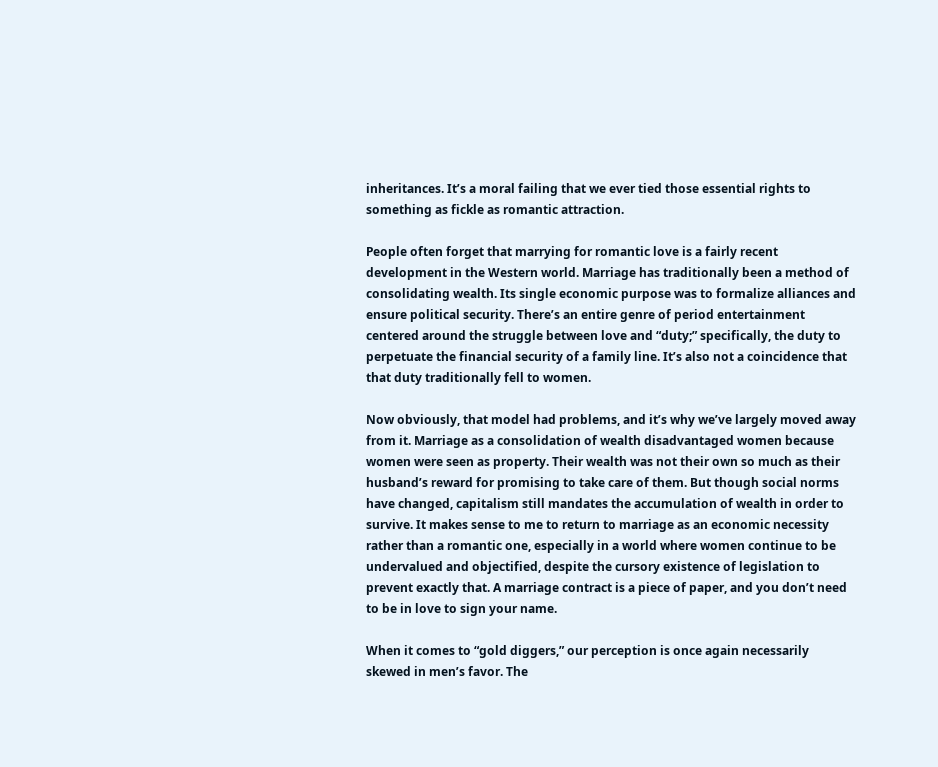inheritances. It’s a moral failing that we ever tied those essential rights to something as fickle as romantic attraction.

People often forget that marrying for romantic love is a fairly recent development in the Western world. Marriage has traditionally been a method of consolidating wealth. Its single economic purpose was to formalize alliances and ensure political security. There’s an entire genre of period entertainment centered around the struggle between love and “duty;” specifically, the duty to perpetuate the financial security of a family line. It’s also not a coincidence that that duty traditionally fell to women.

Now obviously, that model had problems, and it’s why we’ve largely moved away from it. Marriage as a consolidation of wealth disadvantaged women because women were seen as property. Their wealth was not their own so much as their husband’s reward for promising to take care of them. But though social norms have changed, capitalism still mandates the accumulation of wealth in order to survive. It makes sense to me to return to marriage as an economic necessity rather than a romantic one, especially in a world where women continue to be undervalued and objectified, despite the cursory existence of legislation to prevent exactly that. A marriage contract is a piece of paper, and you don’t need to be in love to sign your name.

When it comes to “gold diggers,” our perception is once again necessarily skewed in men’s favor. The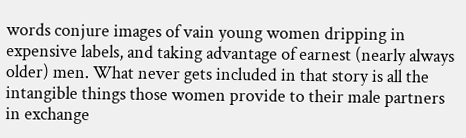words conjure images of vain young women dripping in expensive labels, and taking advantage of earnest (nearly always older) men. What never gets included in that story is all the intangible things those women provide to their male partners in exchange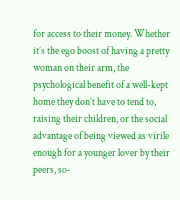for access to their money. Whether it’s the ego boost of having a pretty woman on their arm, the psychological benefit of a well-kept home they don’t have to tend to, raising their children, or the social advantage of being viewed as virile enough for a younger lover by their peers, so-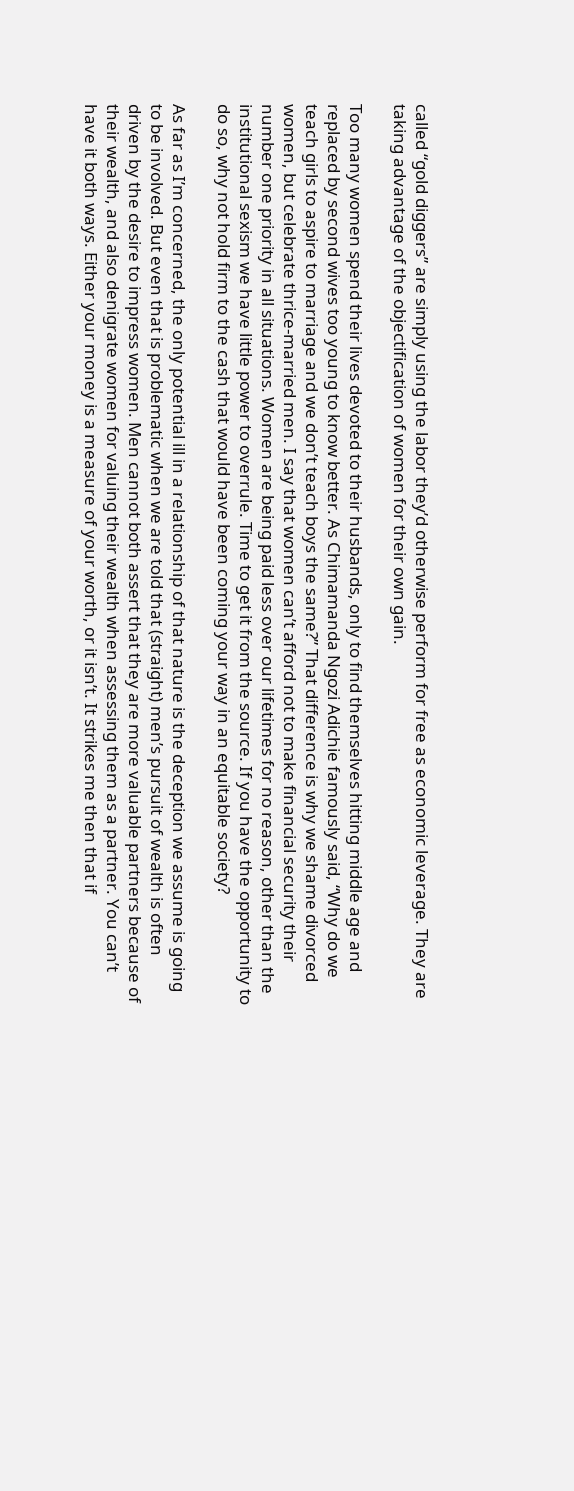called “gold diggers” are simply using the labor they’d otherwise perform for free as economic leverage. They are taking advantage of the objectification of women for their own gain.

Too many women spend their lives devoted to their husbands, only to find themselves hitting middle age and replaced by second wives too young to know better. As Chimamanda Ngozi Adichie famously said, “Why do we teach girls to aspire to marriage and we don’t teach boys the same?” That difference is why we shame divorced women, but celebrate thrice-married men. I say that women can’t afford not to make financial security their number one priority in all situations. Women are being paid less over our lifetimes for no reason, other than the institutional sexism we have little power to overrule. Time to get it from the source. If you have the opportunity to do so, why not hold firm to the cash that would have been coming your way in an equitable society?

As far as I’m concerned, the only potential ill in a relationship of that nature is the deception we assume is going to be involved. But even that is problematic when we are told that (straight) men’s pursuit of wealth is often driven by the desire to impress women. Men cannot both assert that they are more valuable partners because of their wealth, and also denigrate women for valuing their wealth when assessing them as a partner. You can’t have it both ways. Either your money is a measure of your worth, or it isn’t. It strikes me then that if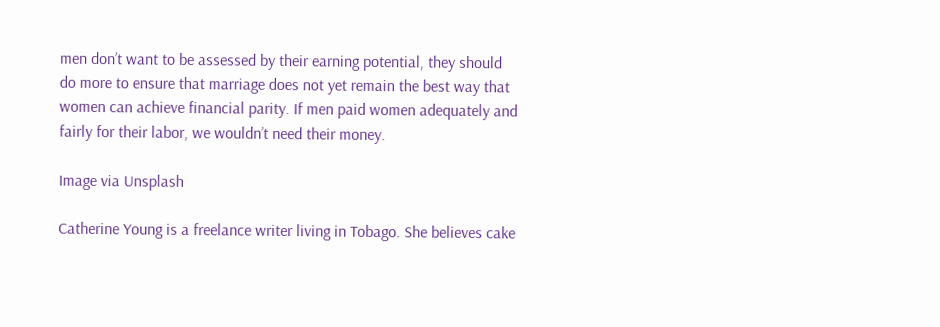men don’t want to be assessed by their earning potential, they should do more to ensure that marriage does not yet remain the best way that women can achieve financial parity. If men paid women adequately and fairly for their labor, we wouldn’t need their money.

Image via Unsplash

Catherine Young is a freelance writer living in Tobago. She believes cake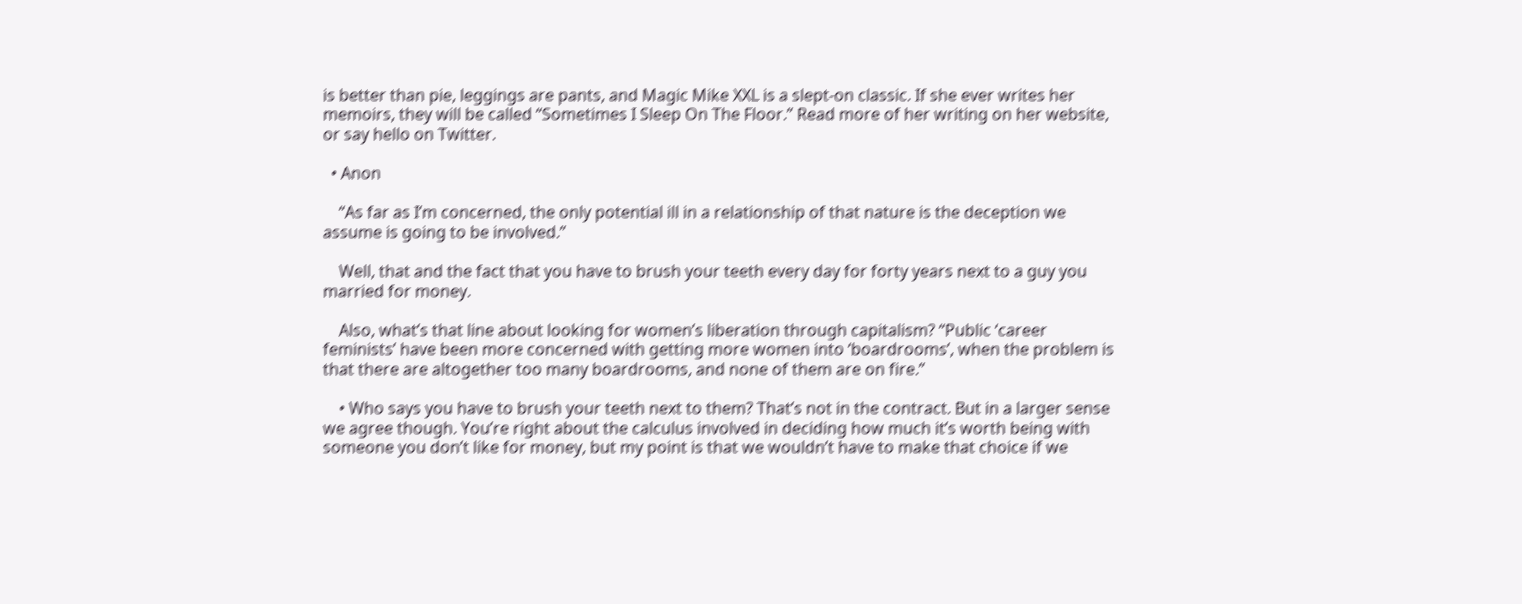is better than pie, leggings are pants, and Magic Mike XXL is a slept-on classic. If she ever writes her memoirs, they will be called “Sometimes I Sleep On The Floor.” Read more of her writing on her website, or say hello on Twitter.

  • Anon

    “As far as I’m concerned, the only potential ill in a relationship of that nature is the deception we assume is going to be involved.”

    Well, that and the fact that you have to brush your teeth every day for forty years next to a guy you married for money.

    Also, what’s that line about looking for women’s liberation through capitalism? “Public ‘career feminists’ have been more concerned with getting more women into ‘boardrooms’, when the problem is that there are altogether too many boardrooms, and none of them are on fire.”

    • Who says you have to brush your teeth next to them? That’s not in the contract. But in a larger sense we agree though. You’re right about the calculus involved in deciding how much it’s worth being with someone you don’t like for money, but my point is that we wouldn’t have to make that choice if we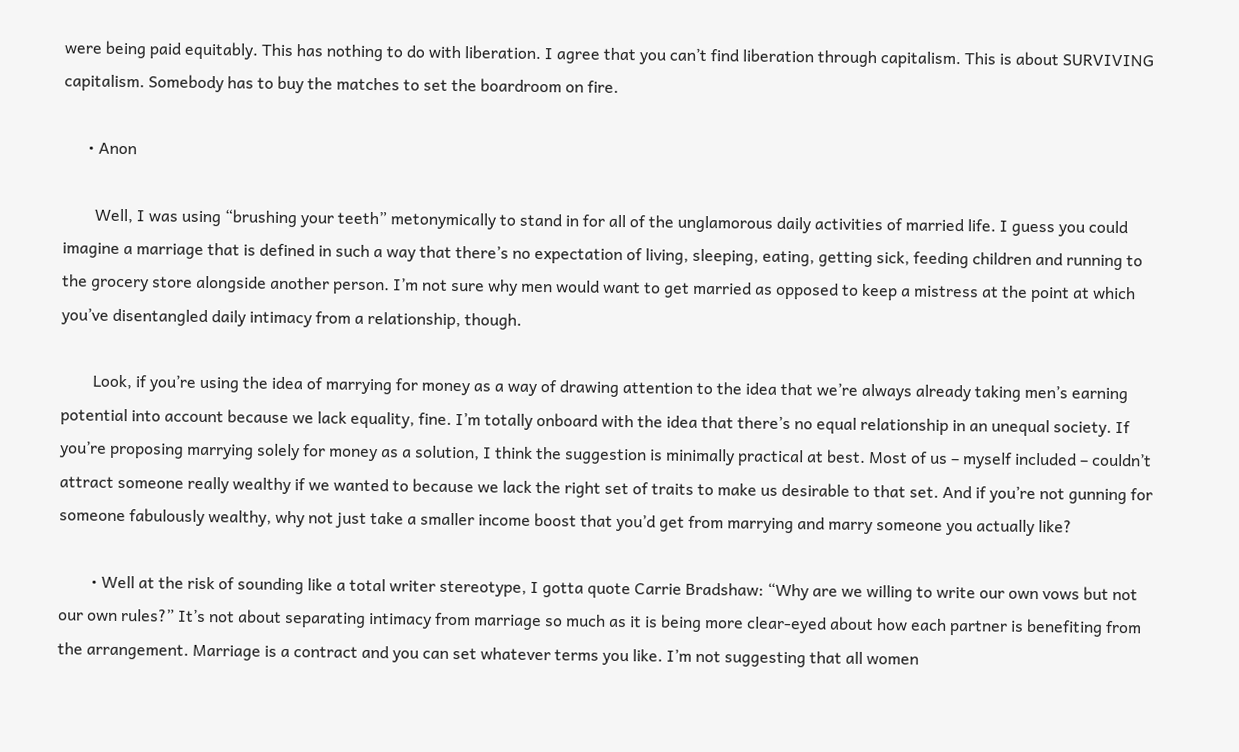were being paid equitably. This has nothing to do with liberation. I agree that you can’t find liberation through capitalism. This is about SURVIVING capitalism. Somebody has to buy the matches to set the boardroom on fire.

      • Anon

        Well, I was using “brushing your teeth” metonymically to stand in for all of the unglamorous daily activities of married life. I guess you could imagine a marriage that is defined in such a way that there’s no expectation of living, sleeping, eating, getting sick, feeding children and running to the grocery store alongside another person. I’m not sure why men would want to get married as opposed to keep a mistress at the point at which you’ve disentangled daily intimacy from a relationship, though.

        Look, if you’re using the idea of marrying for money as a way of drawing attention to the idea that we’re always already taking men’s earning potential into account because we lack equality, fine. I’m totally onboard with the idea that there’s no equal relationship in an unequal society. If you’re proposing marrying solely for money as a solution, I think the suggestion is minimally practical at best. Most of us – myself included – couldn’t attract someone really wealthy if we wanted to because we lack the right set of traits to make us desirable to that set. And if you’re not gunning for someone fabulously wealthy, why not just take a smaller income boost that you’d get from marrying and marry someone you actually like?

        • Well at the risk of sounding like a total writer stereotype, I gotta quote Carrie Bradshaw: “Why are we willing to write our own vows but not our own rules?” It’s not about separating intimacy from marriage so much as it is being more clear-eyed about how each partner is benefiting from the arrangement. Marriage is a contract and you can set whatever terms you like. I’m not suggesting that all women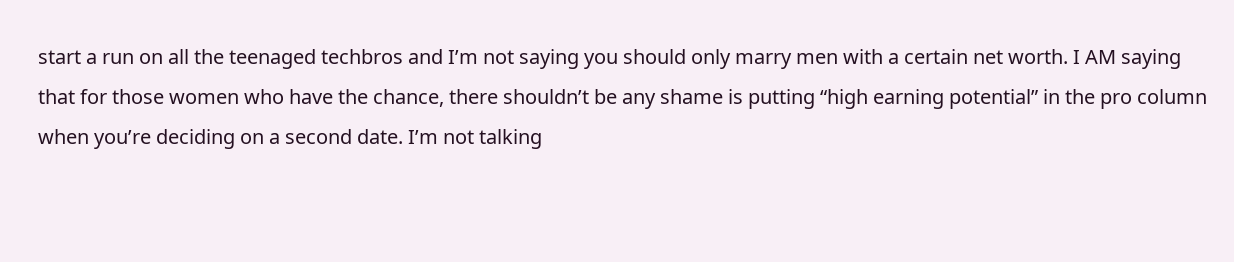start a run on all the teenaged techbros and I’m not saying you should only marry men with a certain net worth. I AM saying that for those women who have the chance, there shouldn’t be any shame is putting “high earning potential” in the pro column when you’re deciding on a second date. I’m not talking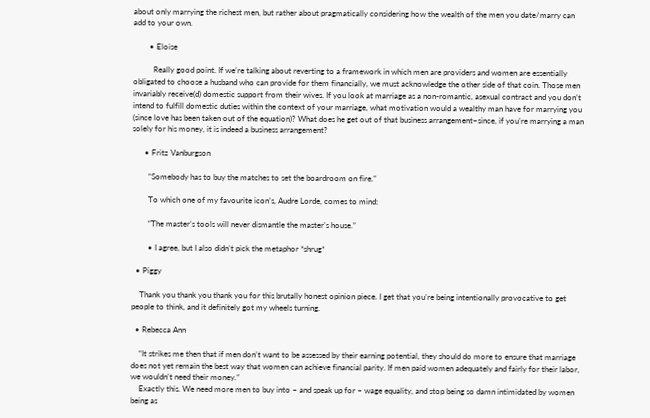about only marrying the richest men, but rather about pragmatically considering how the wealth of the men you date/marry can add to your own.

        • Eloise

          Really good point. If we’re talking about reverting to a framework in which men are providers and women are essentially obligated to choose a husband who can provide for them financially, we must acknowledge the other side of that coin. Those men invariably receive(d) domestic support from their wives. If you look at marriage as a non-romantic, asexual contract and you don’t intend to fulfill domestic duties within the context of your marriage, what motivation would a wealthy man have for marrying you (since love has been taken out of the equation)? What does he get out of that business arrangement–since, if you’re marrying a man solely for his money, it is indeed a business arrangement?

      • Fritz Vanburgson

        “Somebody has to buy the matches to set the boardroom on fire.”

        To which one of my favourite icon’s, Audre Lorde, comes to mind:

        “The master’s tools will never dismantle the master’s house.”

        • I agree, but I also didn’t pick the metaphor *shrug*

  • Piggy

    Thank you thank you thank you for this brutally honest opinion piece. I get that you’re being intentionally provocative to get people to think, and it definitely got my wheels turning.

  • Rebecca Ann

    “It strikes me then that if men don’t want to be assessed by their earning potential, they should do more to ensure that marriage does not yet remain the best way that women can achieve financial parity. If men paid women adequately and fairly for their labor, we wouldn’t need their money.”
    Exactly this. We need more men to buy into – and speak up for – wage equality, and stop being so damn intimidated by women being as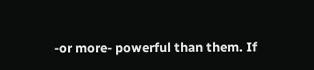-or more- powerful than them. If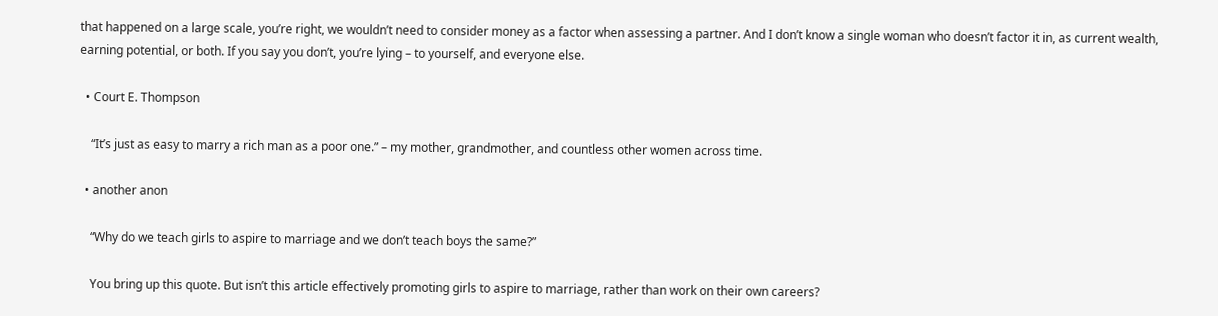that happened on a large scale, you’re right, we wouldn’t need to consider money as a factor when assessing a partner. And I don’t know a single woman who doesn’t factor it in, as current wealth, earning potential, or both. If you say you don’t, you’re lying – to yourself, and everyone else.

  • Court E. Thompson

    “It’s just as easy to marry a rich man as a poor one.” – my mother, grandmother, and countless other women across time.

  • another anon

    “Why do we teach girls to aspire to marriage and we don’t teach boys the same?”

    You bring up this quote. But isn’t this article effectively promoting girls to aspire to marriage, rather than work on their own careers?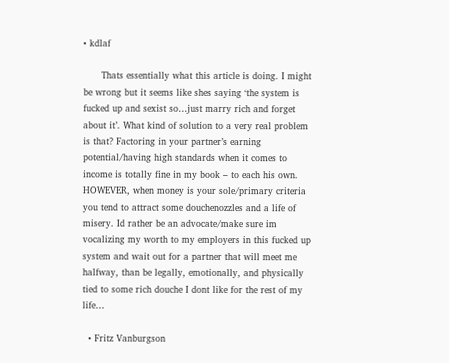• kdlaf

      Thats essentially what this article is doing. I might be wrong but it seems like shes saying ‘the system is fucked up and sexist so…just marry rich and forget about it’. What kind of solution to a very real problem is that? Factoring in your partner’s earning potential/having high standards when it comes to income is totally fine in my book – to each his own. HOWEVER, when money is your sole/primary criteria you tend to attract some douchenozzles and a life of misery. Id rather be an advocate/make sure im vocalizing my worth to my employers in this fucked up system and wait out for a partner that will meet me halfway, than be legally, emotionally, and physically tied to some rich douche I dont like for the rest of my life…

  • Fritz Vanburgson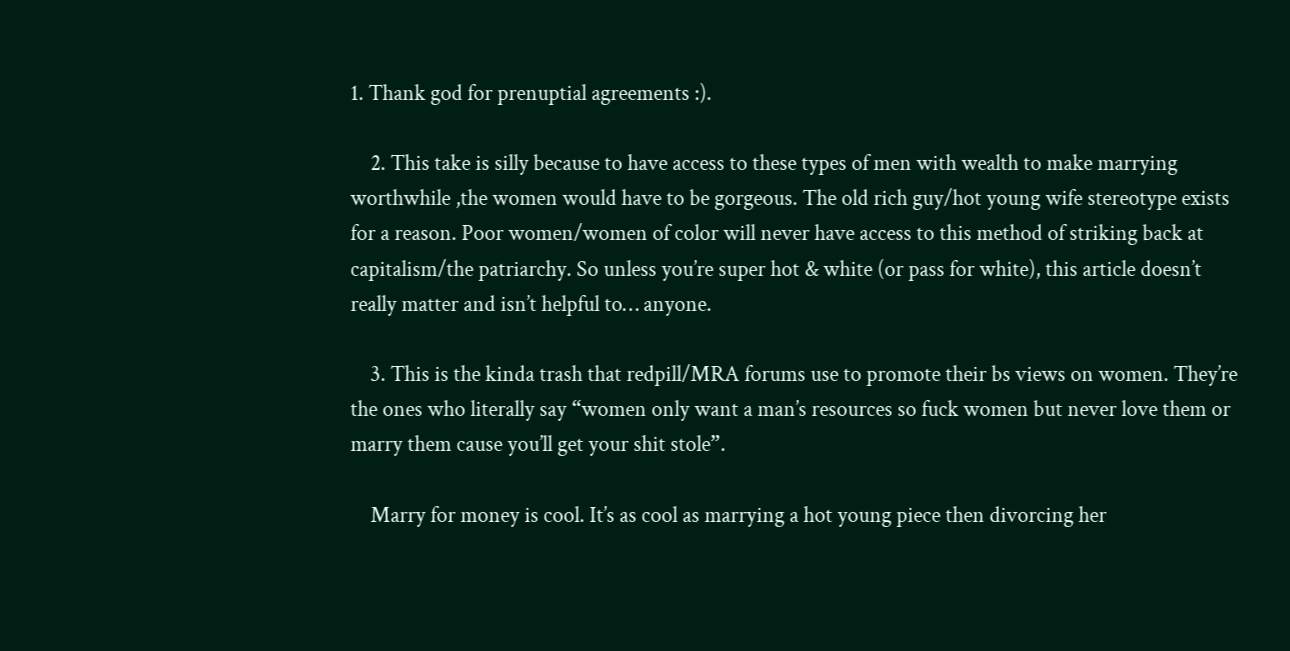1. Thank god for prenuptial agreements :).

    2. This take is silly because to have access to these types of men with wealth to make marrying worthwhile ,the women would have to be gorgeous. The old rich guy/hot young wife stereotype exists for a reason. Poor women/women of color will never have access to this method of striking back at capitalism/the patriarchy. So unless you’re super hot & white (or pass for white), this article doesn’t really matter and isn’t helpful to… anyone.

    3. This is the kinda trash that redpill/MRA forums use to promote their bs views on women. They’re the ones who literally say “women only want a man’s resources so fuck women but never love them or marry them cause you’ll get your shit stole”.

    Marry for money is cool. It’s as cool as marrying a hot young piece then divorcing her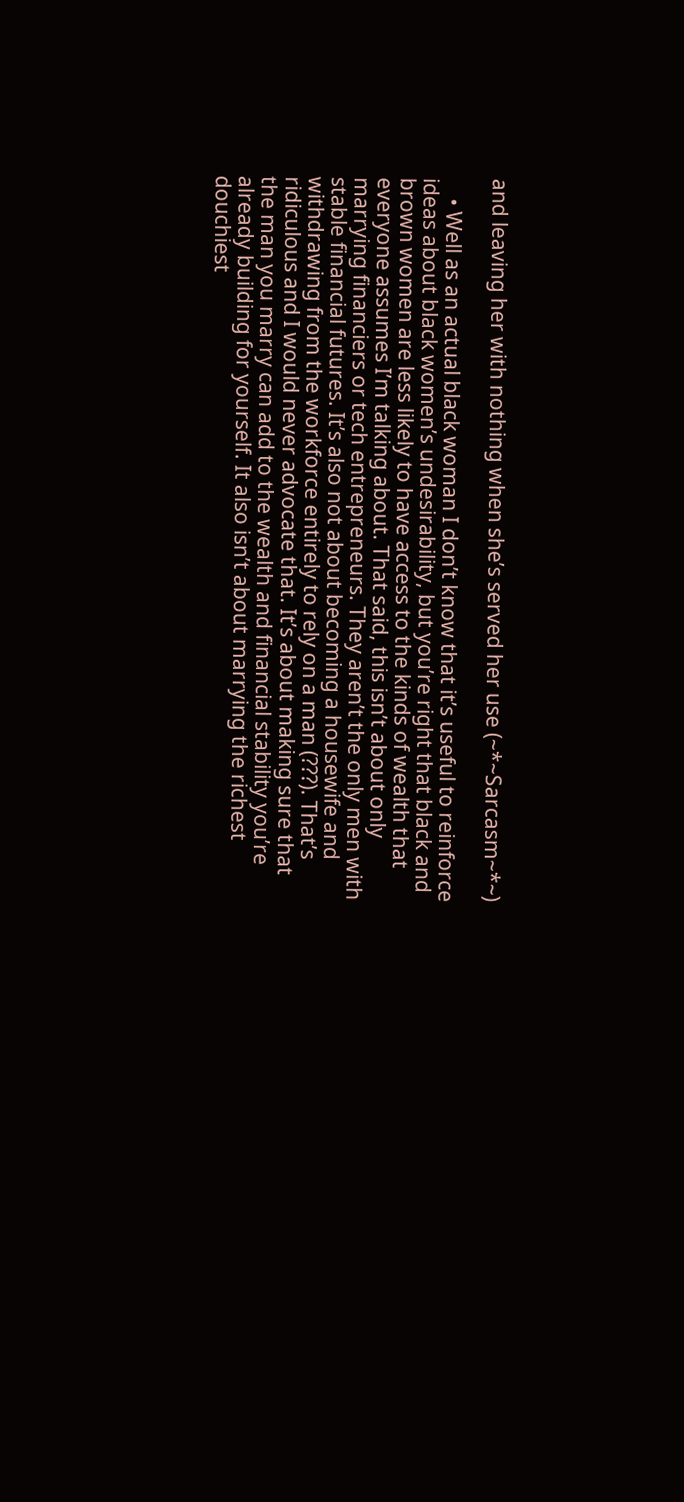and leaving her with nothing when she’s served her use (~*~Sarcasm~*~)

    • Well as an actual black woman I don’t know that it’s useful to reinforce ideas about black women’s undesirability, but you’re right that black and brown women are less likely to have access to the kinds of wealth that everyone assumes I’m talking about. That said, this isn’t about only marrying financiers or tech entrepreneurs. They aren’t the only men with stable financial futures. It’s also not about becoming a housewife and withdrawing from the workforce entirely to rely on a man (???). That’s ridiculous and I would never advocate that. It’s about making sure that the man you marry can add to the wealth and financial stability you’re already building for yourself. It also isn’t about marrying the richest douchiest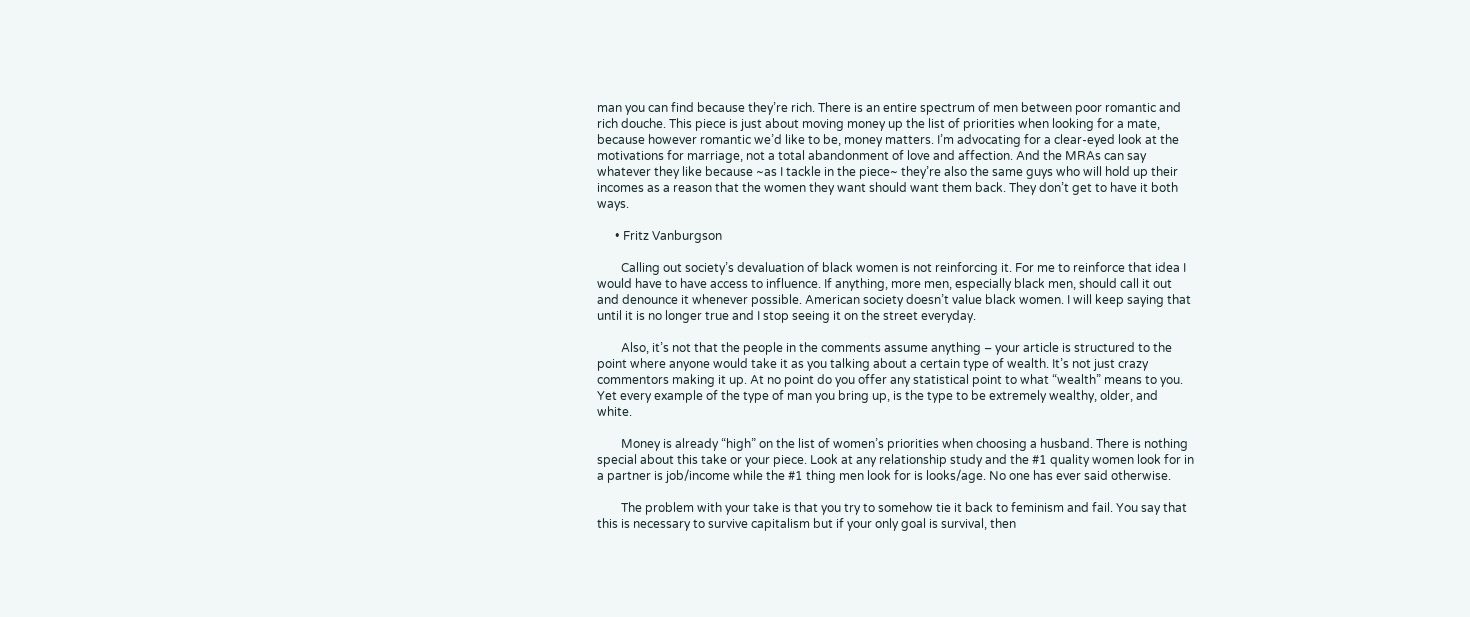man you can find because they’re rich. There is an entire spectrum of men between poor romantic and rich douche. This piece is just about moving money up the list of priorities when looking for a mate, because however romantic we’d like to be, money matters. I’m advocating for a clear-eyed look at the motivations for marriage, not a total abandonment of love and affection. And the MRAs can say whatever they like because ~as I tackle in the piece~ they’re also the same guys who will hold up their incomes as a reason that the women they want should want them back. They don’t get to have it both ways.

      • Fritz Vanburgson

        Calling out society’s devaluation of black women is not reinforcing it. For me to reinforce that idea I would have to have access to influence. If anything, more men, especially black men, should call it out and denounce it whenever possible. American society doesn’t value black women. I will keep saying that until it is no longer true and I stop seeing it on the street everyday.

        Also, it’s not that the people in the comments assume anything – your article is structured to the point where anyone would take it as you talking about a certain type of wealth. It’s not just crazy commentors making it up. At no point do you offer any statistical point to what “wealth” means to you. Yet every example of the type of man you bring up, is the type to be extremely wealthy, older, and white.

        Money is already “high” on the list of women’s priorities when choosing a husband. There is nothing special about this take or your piece. Look at any relationship study and the #1 quality women look for in a partner is job/income while the #1 thing men look for is looks/age. No one has ever said otherwise.

        The problem with your take is that you try to somehow tie it back to feminism and fail. You say that this is necessary to survive capitalism but if your only goal is survival, then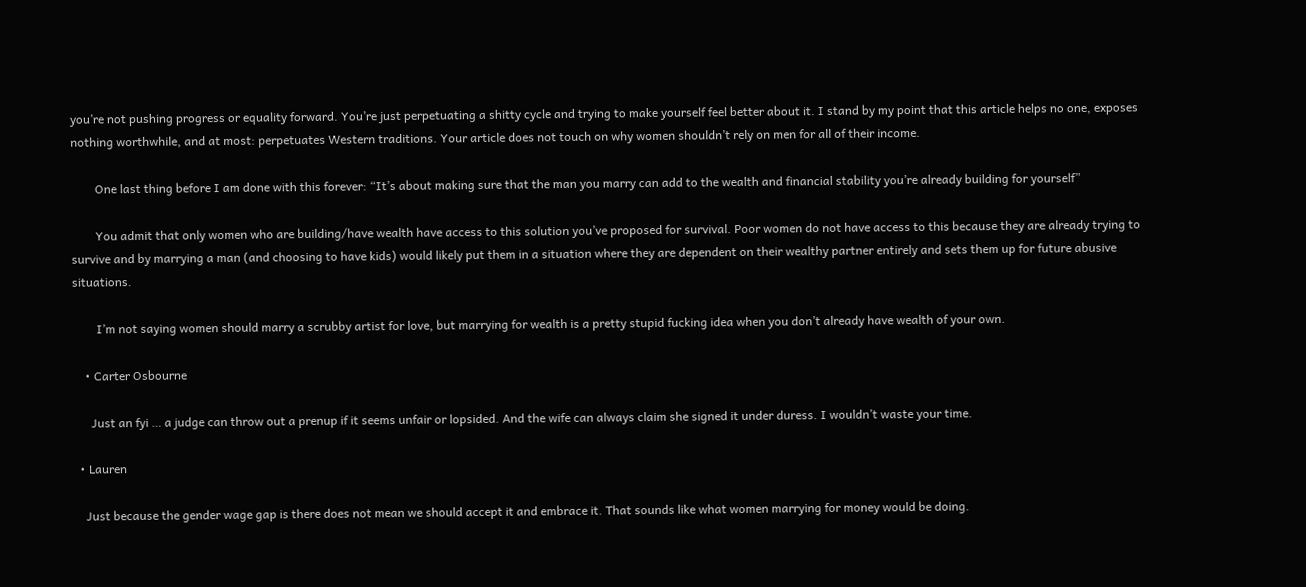you’re not pushing progress or equality forward. You’re just perpetuating a shitty cycle and trying to make yourself feel better about it. I stand by my point that this article helps no one, exposes nothing worthwhile, and at most: perpetuates Western traditions. Your article does not touch on why women shouldn’t rely on men for all of their income.

        One last thing before I am done with this forever: “It’s about making sure that the man you marry can add to the wealth and financial stability you’re already building for yourself”

        You admit that only women who are building/have wealth have access to this solution you’ve proposed for survival. Poor women do not have access to this because they are already trying to survive and by marrying a man (and choosing to have kids) would likely put them in a situation where they are dependent on their wealthy partner entirely and sets them up for future abusive situations.

        I’m not saying women should marry a scrubby artist for love, but marrying for wealth is a pretty stupid fucking idea when you don’t already have wealth of your own.

    • Carter Osbourne

      Just an fyi … a judge can throw out a prenup if it seems unfair or lopsided. And the wife can always claim she signed it under duress. I wouldn’t waste your time.

  • Lauren

    Just because the gender wage gap is there does not mean we should accept it and embrace it. That sounds like what women marrying for money would be doing.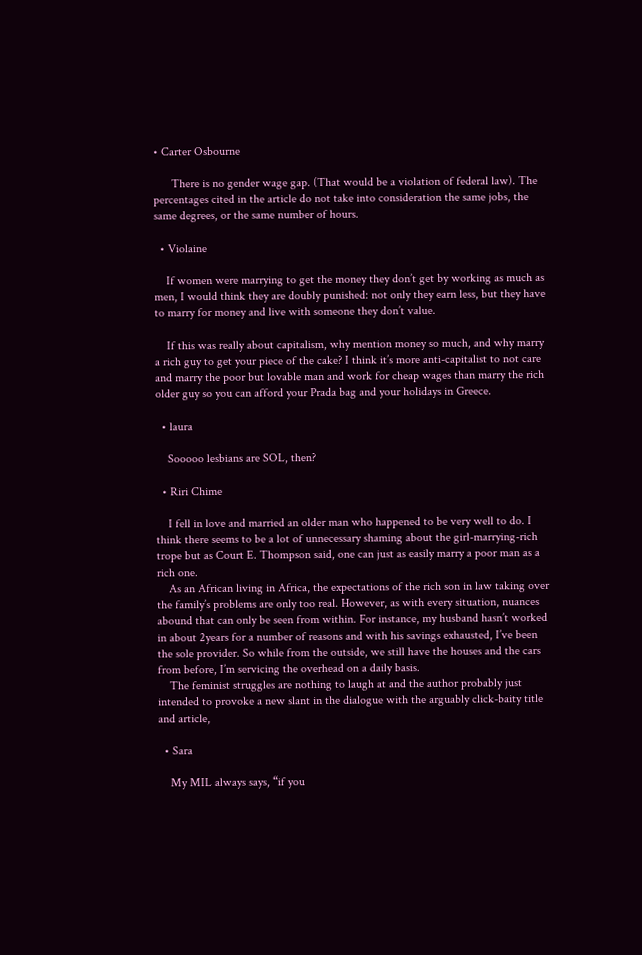• Carter Osbourne

      There is no gender wage gap. (That would be a violation of federal law). The percentages cited in the article do not take into consideration the same jobs, the same degrees, or the same number of hours.

  • Violaine

    If women were marrying to get the money they don’t get by working as much as men, I would think they are doubly punished: not only they earn less, but they have to marry for money and live with someone they don’t value.

    If this was really about capitalism, why mention money so much, and why marry a rich guy to get your piece of the cake? I think it’s more anti-capitalist to not care and marry the poor but lovable man and work for cheap wages than marry the rich older guy so you can afford your Prada bag and your holidays in Greece.

  • laura

    Sooooo lesbians are SOL, then?

  • Riri Chime

    I fell in love and married an older man who happened to be very well to do. I think there seems to be a lot of unnecessary shaming about the girl-marrying-rich trope but as Court E. Thompson said, one can just as easily marry a poor man as a rich one.
    As an African living in Africa, the expectations of the rich son in law taking over the family’s problems are only too real. However, as with every situation, nuances abound that can only be seen from within. For instance, my husband hasn’t worked in about 2years for a number of reasons and with his savings exhausted, I’ve been the sole provider. So while from the outside, we still have the houses and the cars from before, I’m servicing the overhead on a daily basis.
    The feminist struggles are nothing to laugh at and the author probably just intended to provoke a new slant in the dialogue with the arguably click-baity title and article,

  • Sara

    My MIL always says, “if you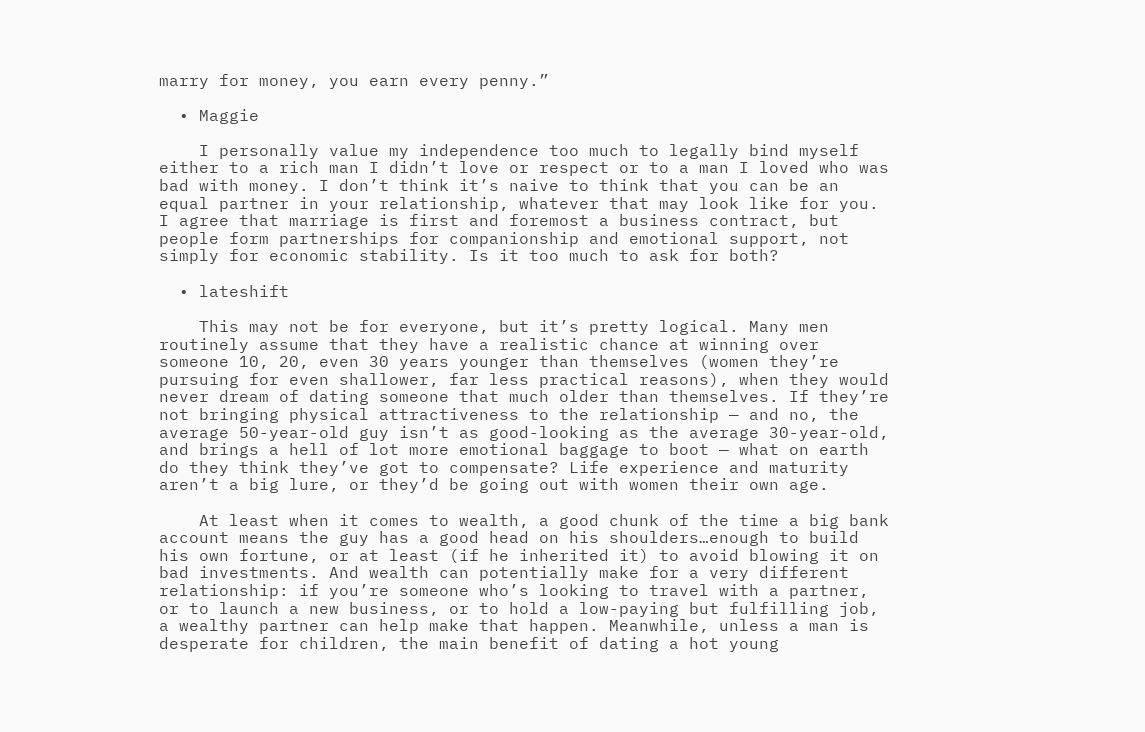marry for money, you earn every penny.”

  • Maggie

    I personally value my independence too much to legally bind myself either to a rich man I didn’t love or respect or to a man I loved who was bad with money. I don’t think it’s naive to think that you can be an equal partner in your relationship, whatever that may look like for you. I agree that marriage is first and foremost a business contract, but people form partnerships for companionship and emotional support, not simply for economic stability. Is it too much to ask for both?

  • lateshift

    This may not be for everyone, but it’s pretty logical. Many men routinely assume that they have a realistic chance at winning over someone 10, 20, even 30 years younger than themselves (women they’re pursuing for even shallower, far less practical reasons), when they would never dream of dating someone that much older than themselves. If they’re not bringing physical attractiveness to the relationship — and no, the average 50-year-old guy isn’t as good-looking as the average 30-year-old, and brings a hell of lot more emotional baggage to boot — what on earth do they think they’ve got to compensate? Life experience and maturity aren’t a big lure, or they’d be going out with women their own age.

    At least when it comes to wealth, a good chunk of the time a big bank account means the guy has a good head on his shoulders…enough to build his own fortune, or at least (if he inherited it) to avoid blowing it on bad investments. And wealth can potentially make for a very different relationship: if you’re someone who’s looking to travel with a partner, or to launch a new business, or to hold a low-paying but fulfilling job, a wealthy partner can help make that happen. Meanwhile, unless a man is desperate for children, the main benefit of dating a hot young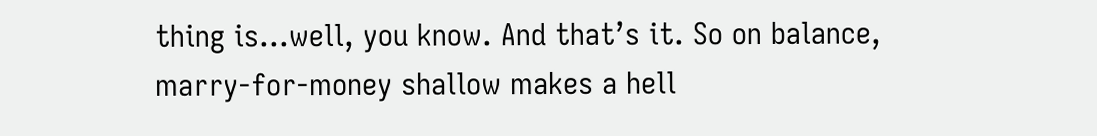thing is…well, you know. And that’s it. So on balance, marry-for-money shallow makes a hell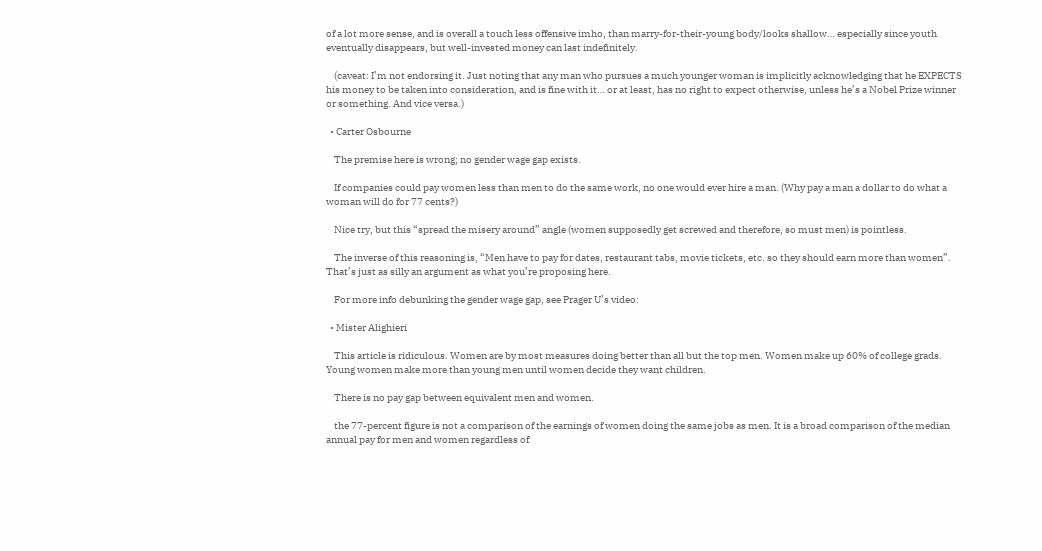of a lot more sense, and is overall a touch less offensive imho, than marry-for-their-young body/looks shallow… especially since youth eventually disappears, but well-invested money can last indefinitely.

    (caveat: I’m not endorsing it. Just noting that any man who pursues a much younger woman is implicitly acknowledging that he EXPECTS his money to be taken into consideration, and is fine with it… or at least, has no right to expect otherwise, unless he’s a Nobel Prize winner or something. And vice versa.)

  • Carter Osbourne

    The premise here is wrong; no gender wage gap exists.

    If companies could pay women less than men to do the same work, no one would ever hire a man. (Why pay a man a dollar to do what a woman will do for 77 cents?)

    Nice try, but this “spread the misery around” angle (women supposedly get screwed and therefore, so must men) is pointless.

    The inverse of this reasoning is, “Men have to pay for dates, restaurant tabs, movie tickets, etc. so they should earn more than women”. That’s just as silly an argument as what you’re proposing here.

    For more info debunking the gender wage gap, see Prager U’s video:

  • Mister Alighieri

    This article is ridiculous. Women are by most measures doing better than all but the top men. Women make up 60% of college grads. Young women make more than young men until women decide they want children.

    There is no pay gap between equivalent men and women.

    the 77-percent figure is not a comparison of the earnings of women doing the same jobs as men. It is a broad comparison of the median annual pay for men and women regardless of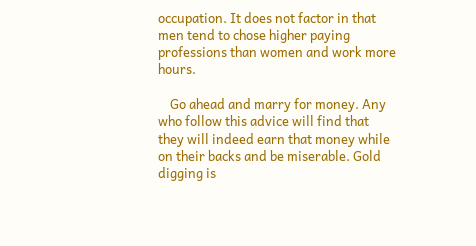occupation. It does not factor in that men tend to chose higher paying professions than women and work more hours.

    Go ahead and marry for money. Any who follow this advice will find that they will indeed earn that money while on their backs and be miserable. Gold digging is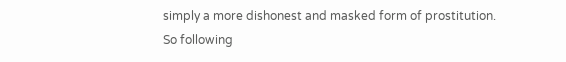simply a more dishonest and masked form of prostitution. So following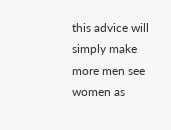this advice will simply make more men see women as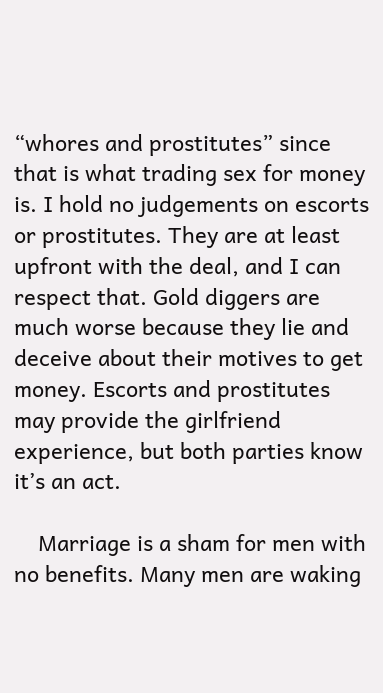“whores and prostitutes” since that is what trading sex for money is. I hold no judgements on escorts or prostitutes. They are at least upfront with the deal, and I can respect that. Gold diggers are much worse because they lie and deceive about their motives to get money. Escorts and prostitutes may provide the girlfriend experience, but both parties know it’s an act.

    Marriage is a sham for men with no benefits. Many men are waking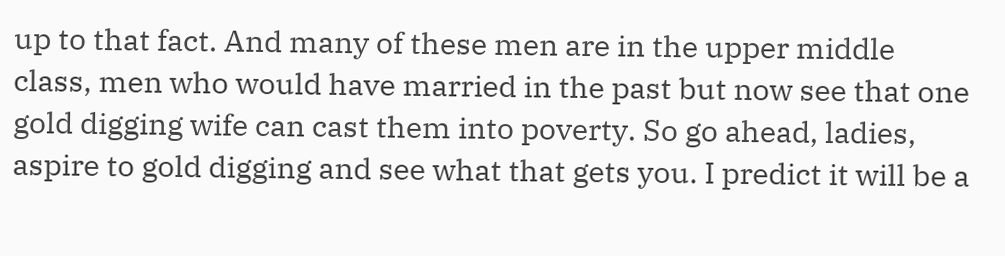up to that fact. And many of these men are in the upper middle class, men who would have married in the past but now see that one gold digging wife can cast them into poverty. So go ahead, ladies, aspire to gold digging and see what that gets you. I predict it will be a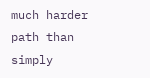much harder path than simply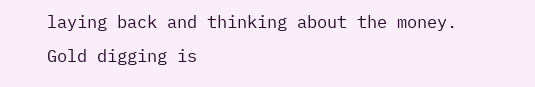laying back and thinking about the money. Gold digging is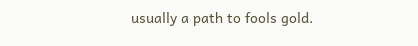usually a path to fools gold.